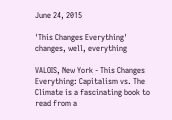June 24, 2015

'This Changes Everything' changes, well, everything

VALOIS, New York - This Changes Everything: Capitalism vs. The Climate is a fascinating book to read from a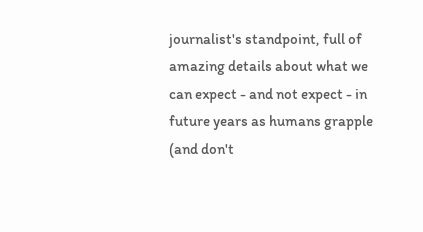journalist's standpoint, full of amazing details about what we can expect - and not expect - in future years as humans grapple (and don't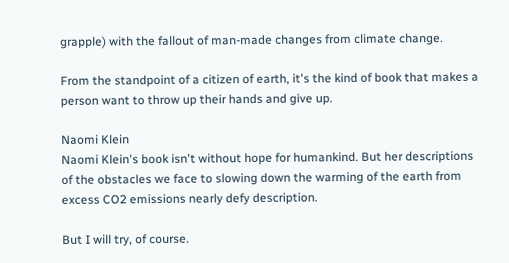grapple) with the fallout of man-made changes from climate change.

From the standpoint of a citizen of earth, it's the kind of book that makes a person want to throw up their hands and give up.

Naomi Klein
Naomi Klein's book isn't without hope for humankind. But her descriptions of the obstacles we face to slowing down the warming of the earth from excess CO2 emissions nearly defy description.

But I will try, of course.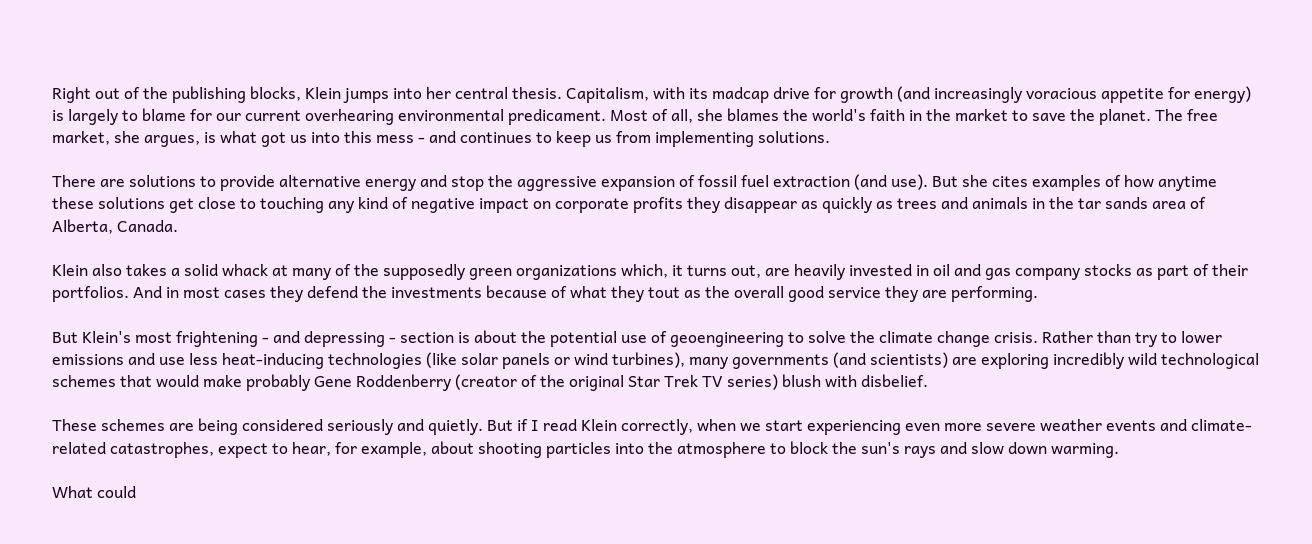Right out of the publishing blocks, Klein jumps into her central thesis. Capitalism, with its madcap drive for growth (and increasingly voracious appetite for energy) is largely to blame for our current overhearing environmental predicament. Most of all, she blames the world's faith in the market to save the planet. The free market, she argues, is what got us into this mess - and continues to keep us from implementing solutions.

There are solutions to provide alternative energy and stop the aggressive expansion of fossil fuel extraction (and use). But she cites examples of how anytime these solutions get close to touching any kind of negative impact on corporate profits they disappear as quickly as trees and animals in the tar sands area of Alberta, Canada.

Klein also takes a solid whack at many of the supposedly green organizations which, it turns out, are heavily invested in oil and gas company stocks as part of their portfolios. And in most cases they defend the investments because of what they tout as the overall good service they are performing.

But Klein's most frightening - and depressing - section is about the potential use of geoengineering to solve the climate change crisis. Rather than try to lower emissions and use less heat-inducing technologies (like solar panels or wind turbines), many governments (and scientists) are exploring incredibly wild technological schemes that would make probably Gene Roddenberry (creator of the original Star Trek TV series) blush with disbelief.

These schemes are being considered seriously and quietly. But if I read Klein correctly, when we start experiencing even more severe weather events and climate-related catastrophes, expect to hear, for example, about shooting particles into the atmosphere to block the sun's rays and slow down warming.

What could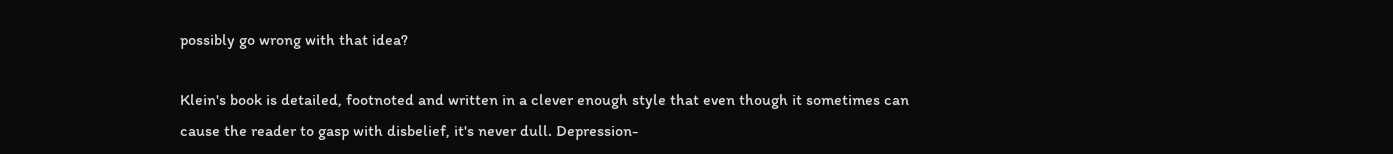possibly go wrong with that idea?

Klein's book is detailed, footnoted and written in a clever enough style that even though it sometimes can cause the reader to gasp with disbelief, it's never dull. Depression-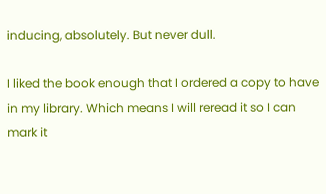inducing, absolutely. But never dull.

I liked the book enough that I ordered a copy to have in my library. Which means I will reread it so I can mark it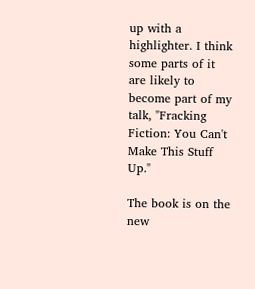up with a highlighter. I think some parts of it are likely to become part of my talk, "Fracking Fiction: You Can't Make This Stuff Up."

The book is on the new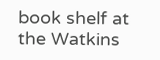book shelf at the Watkins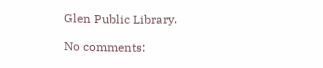Glen Public Library.

No comments: